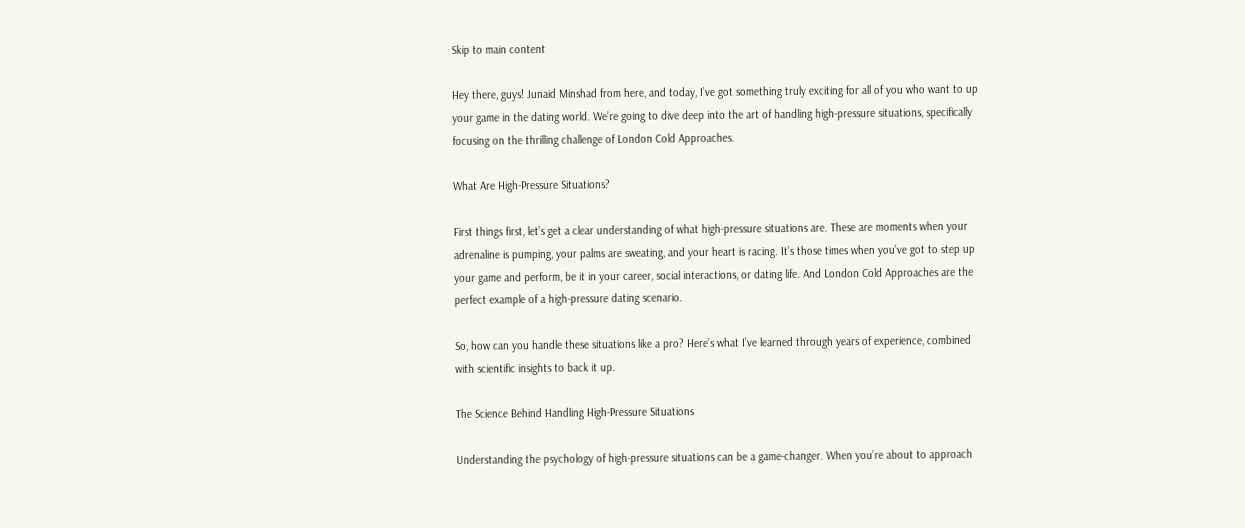Skip to main content

Hey there, guys! Junaid Minshad from here, and today, I’ve got something truly exciting for all of you who want to up your game in the dating world. We’re going to dive deep into the art of handling high-pressure situations, specifically focusing on the thrilling challenge of London Cold Approaches.

What Are High-Pressure Situations?

First things first, let’s get a clear understanding of what high-pressure situations are. These are moments when your adrenaline is pumping, your palms are sweating, and your heart is racing. It’s those times when you’ve got to step up your game and perform, be it in your career, social interactions, or dating life. And London Cold Approaches are the perfect example of a high-pressure dating scenario.

So, how can you handle these situations like a pro? Here’s what I’ve learned through years of experience, combined with scientific insights to back it up.

The Science Behind Handling High-Pressure Situations

Understanding the psychology of high-pressure situations can be a game-changer. When you’re about to approach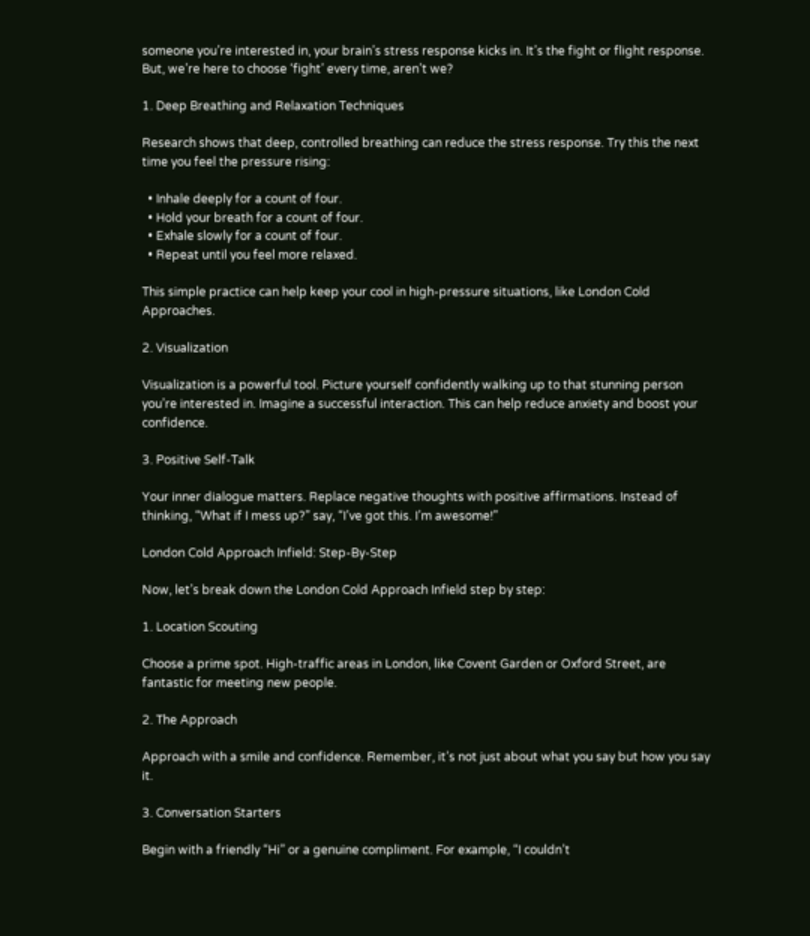someone you’re interested in, your brain’s stress response kicks in. It’s the fight or flight response. But, we’re here to choose ‘fight’ every time, aren’t we?

1. Deep Breathing and Relaxation Techniques

Research shows that deep, controlled breathing can reduce the stress response. Try this the next time you feel the pressure rising:

  • Inhale deeply for a count of four.
  • Hold your breath for a count of four.
  • Exhale slowly for a count of four.
  • Repeat until you feel more relaxed.

This simple practice can help keep your cool in high-pressure situations, like London Cold Approaches.

2. Visualization

Visualization is a powerful tool. Picture yourself confidently walking up to that stunning person you’re interested in. Imagine a successful interaction. This can help reduce anxiety and boost your confidence.

3. Positive Self-Talk

Your inner dialogue matters. Replace negative thoughts with positive affirmations. Instead of thinking, “What if I mess up?” say, “I’ve got this. I’m awesome!”

London Cold Approach Infield: Step-By-Step

Now, let’s break down the London Cold Approach Infield step by step:

1. Location Scouting

Choose a prime spot. High-traffic areas in London, like Covent Garden or Oxford Street, are fantastic for meeting new people.

2. The Approach

Approach with a smile and confidence. Remember, it’s not just about what you say but how you say it.

3. Conversation Starters

Begin with a friendly “Hi” or a genuine compliment. For example, “I couldn’t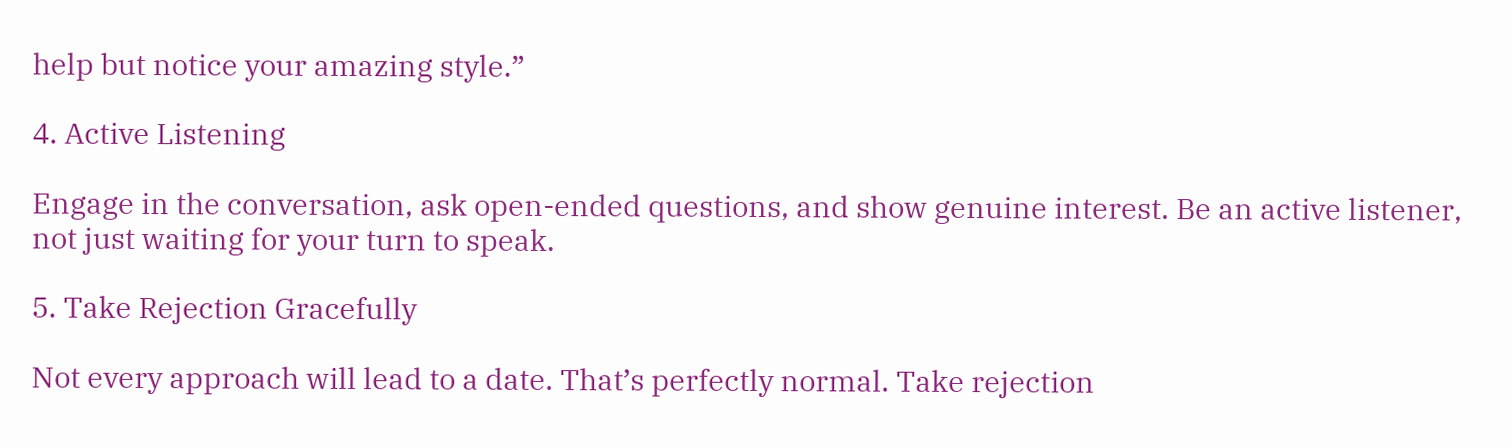help but notice your amazing style.”

4. Active Listening

Engage in the conversation, ask open-ended questions, and show genuine interest. Be an active listener, not just waiting for your turn to speak.

5. Take Rejection Gracefully

Not every approach will lead to a date. That’s perfectly normal. Take rejection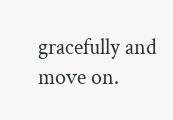gracefully and move on.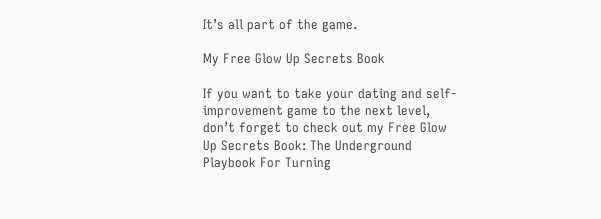It’s all part of the game.

My Free Glow Up Secrets Book

If you want to take your dating and self-improvement game to the next level, don’t forget to check out my Free Glow Up Secrets Book: The Underground Playbook For Turning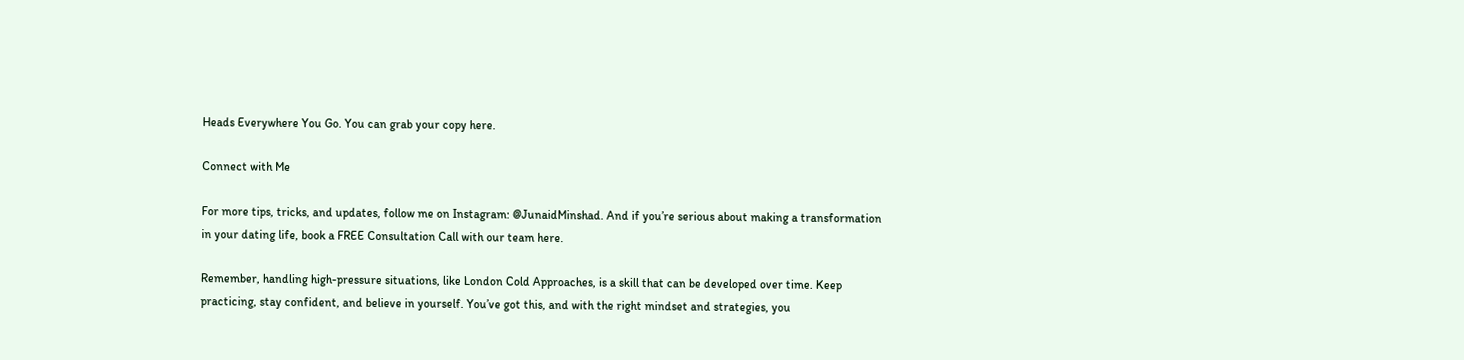Heads Everywhere You Go. You can grab your copy here.

Connect with Me

For more tips, tricks, and updates, follow me on Instagram: @JunaidMinshad. And if you’re serious about making a transformation in your dating life, book a FREE Consultation Call with our team here.

Remember, handling high-pressure situations, like London Cold Approaches, is a skill that can be developed over time. Keep practicing, stay confident, and believe in yourself. You’ve got this, and with the right mindset and strategies, you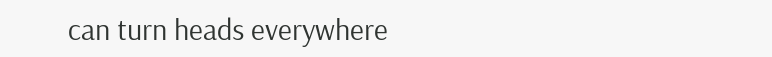can turn heads everywhere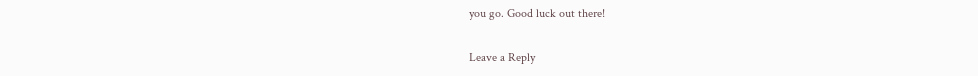you go. Good luck out there!

Leave a Reply